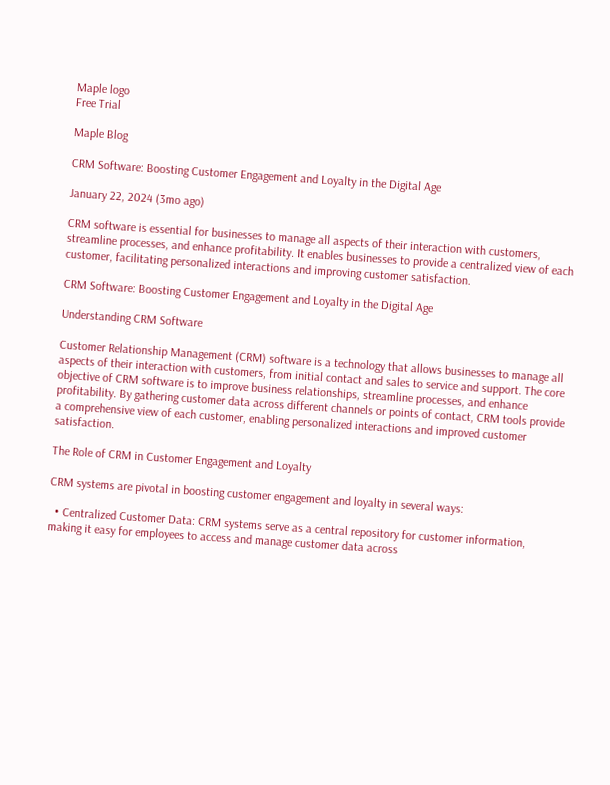Maple logo
Free Trial

Maple Blog

CRM Software: Boosting Customer Engagement and Loyalty in the Digital Age

January 22, 2024 (3mo ago)

CRM software is essential for businesses to manage all aspects of their interaction with customers, streamline processes, and enhance profitability. It enables businesses to provide a centralized view of each customer, facilitating personalized interactions and improving customer satisfaction.

CRM Software: Boosting Customer Engagement and Loyalty in the Digital Age

Understanding CRM Software

Customer Relationship Management (CRM) software is a technology that allows businesses to manage all aspects of their interaction with customers, from initial contact and sales to service and support. The core objective of CRM software is to improve business relationships, streamline processes, and enhance profitability. By gathering customer data across different channels or points of contact, CRM tools provide a comprehensive view of each customer, enabling personalized interactions and improved customer satisfaction.

The Role of CRM in Customer Engagement and Loyalty

CRM systems are pivotal in boosting customer engagement and loyalty in several ways:

  • Centralized Customer Data: CRM systems serve as a central repository for customer information, making it easy for employees to access and manage customer data across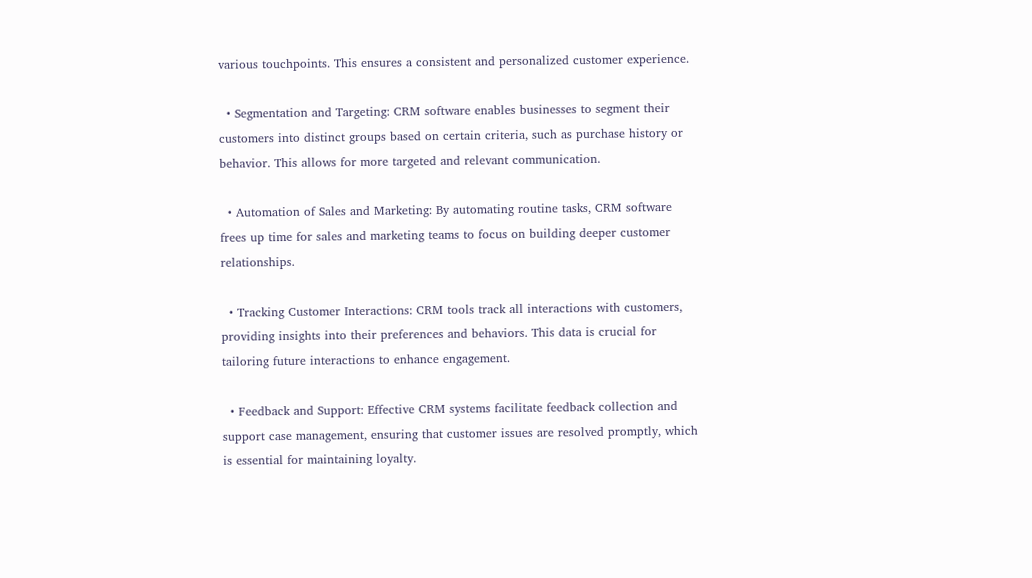various touchpoints. This ensures a consistent and personalized customer experience.

  • Segmentation and Targeting: CRM software enables businesses to segment their customers into distinct groups based on certain criteria, such as purchase history or behavior. This allows for more targeted and relevant communication.

  • Automation of Sales and Marketing: By automating routine tasks, CRM software frees up time for sales and marketing teams to focus on building deeper customer relationships.

  • Tracking Customer Interactions: CRM tools track all interactions with customers, providing insights into their preferences and behaviors. This data is crucial for tailoring future interactions to enhance engagement.

  • Feedback and Support: Effective CRM systems facilitate feedback collection and support case management, ensuring that customer issues are resolved promptly, which is essential for maintaining loyalty.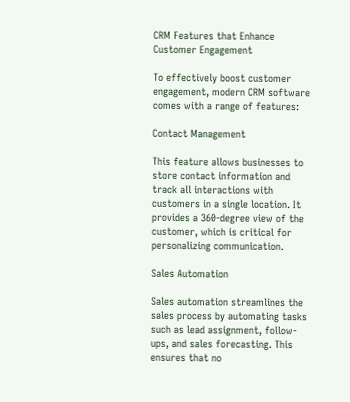CRM Features that Enhance Customer Engagement

To effectively boost customer engagement, modern CRM software comes with a range of features:

Contact Management

This feature allows businesses to store contact information and track all interactions with customers in a single location. It provides a 360-degree view of the customer, which is critical for personalizing communication.

Sales Automation

Sales automation streamlines the sales process by automating tasks such as lead assignment, follow-ups, and sales forecasting. This ensures that no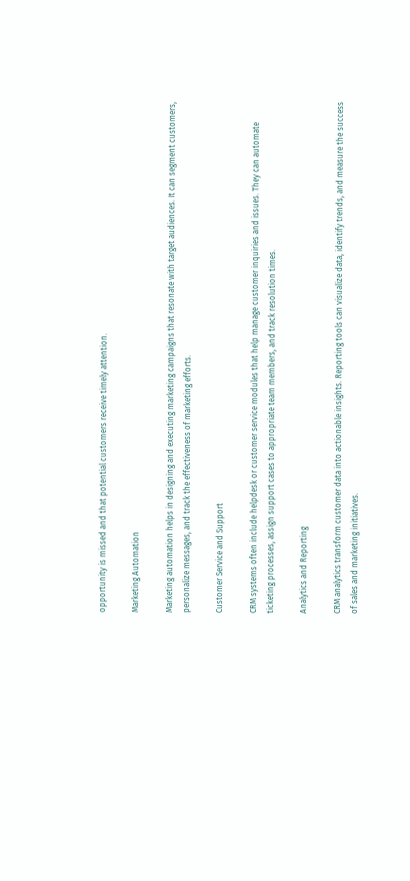opportunity is missed and that potential customers receive timely attention.

Marketing Automation

Marketing automation helps in designing and executing marketing campaigns that resonate with target audiences. It can segment customers, personalize messages, and track the effectiveness of marketing efforts.

Customer Service and Support

CRM systems often include helpdesk or customer service modules that help manage customer inquiries and issues. They can automate ticketing processes, assign support cases to appropriate team members, and track resolution times.

Analytics and Reporting

CRM analytics transform customer data into actionable insights. Reporting tools can visualize data, identify trends, and measure the success of sales and marketing initiatives.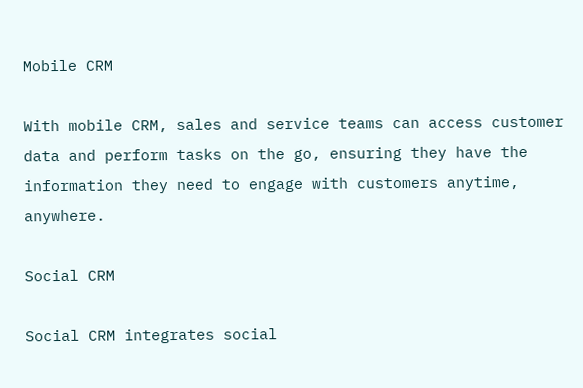Mobile CRM

With mobile CRM, sales and service teams can access customer data and perform tasks on the go, ensuring they have the information they need to engage with customers anytime, anywhere.

Social CRM

Social CRM integrates social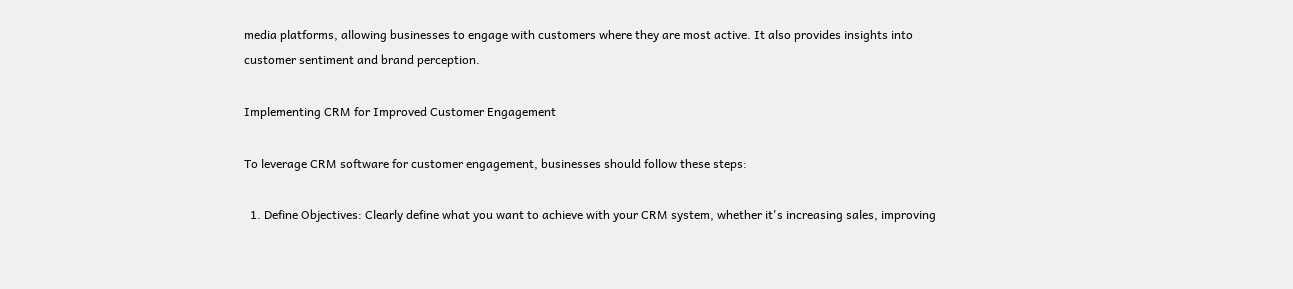media platforms, allowing businesses to engage with customers where they are most active. It also provides insights into customer sentiment and brand perception.

Implementing CRM for Improved Customer Engagement

To leverage CRM software for customer engagement, businesses should follow these steps:

  1. Define Objectives: Clearly define what you want to achieve with your CRM system, whether it's increasing sales, improving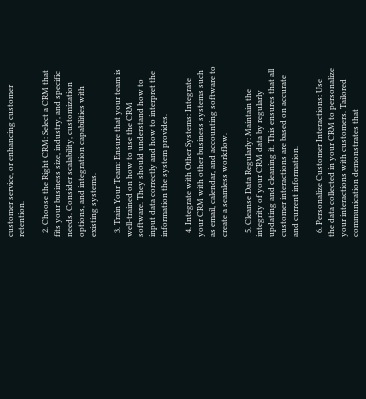customer service, or enhancing customer retention.

  2. Choose the Right CRM: Select a CRM that fits your business size, industry, and specific needs. Consider scalability, customization options, and integration capabilities with existing systems.

  3. Train Your Team: Ensure that your team is well-trained on how to use the CRM software. They should understand how to input data correctly and how to interpret the information the system provides.

  4. Integrate with Other Systems: Integrate your CRM with other business systems such as email, calendar, and accounting software to create a seamless workflow.

  5. Cleanse Data Regularly: Maintain the integrity of your CRM data by regularly updating and cleaning it. This ensures that all customer interactions are based on accurate and current information.

  6. Personalize Customer Interactions: Use the data collected in your CRM to personalize your interactions with customers. Tailored communication demonstrates that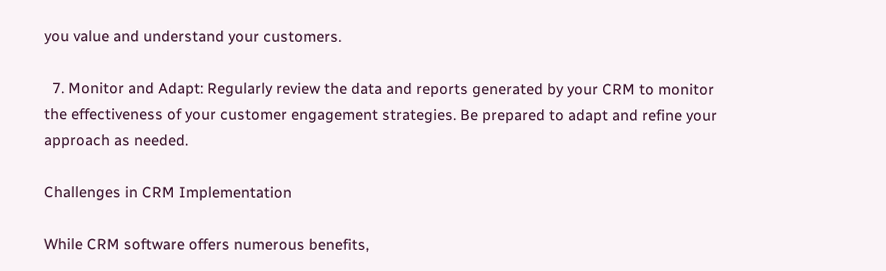you value and understand your customers.

  7. Monitor and Adapt: Regularly review the data and reports generated by your CRM to monitor the effectiveness of your customer engagement strategies. Be prepared to adapt and refine your approach as needed.

Challenges in CRM Implementation

While CRM software offers numerous benefits,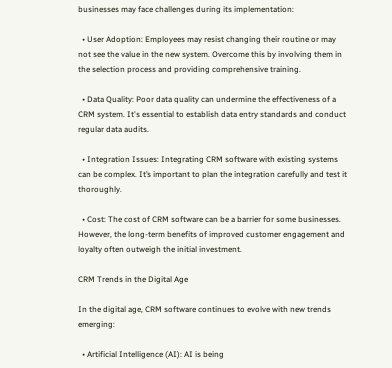businesses may face challenges during its implementation:

  • User Adoption: Employees may resist changing their routine or may not see the value in the new system. Overcome this by involving them in the selection process and providing comprehensive training.

  • Data Quality: Poor data quality can undermine the effectiveness of a CRM system. It's essential to establish data entry standards and conduct regular data audits.

  • Integration Issues: Integrating CRM software with existing systems can be complex. It’s important to plan the integration carefully and test it thoroughly.

  • Cost: The cost of CRM software can be a barrier for some businesses. However, the long-term benefits of improved customer engagement and loyalty often outweigh the initial investment.

CRM Trends in the Digital Age

In the digital age, CRM software continues to evolve with new trends emerging:

  • Artificial Intelligence (AI): AI is being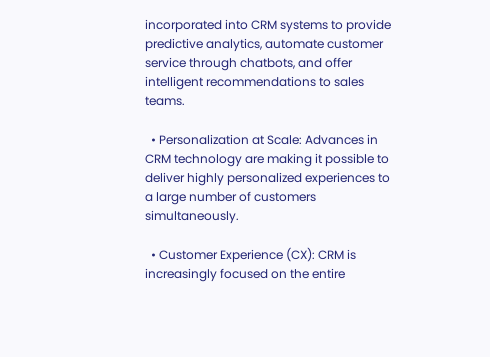incorporated into CRM systems to provide predictive analytics, automate customer service through chatbots, and offer intelligent recommendations to sales teams.

  • Personalization at Scale: Advances in CRM technology are making it possible to deliver highly personalized experiences to a large number of customers simultaneously.

  • Customer Experience (CX): CRM is increasingly focused on the entire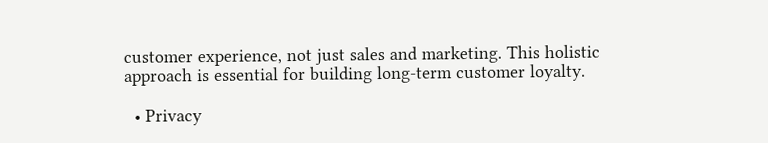customer experience, not just sales and marketing. This holistic approach is essential for building long-term customer loyalty.

  • Privacy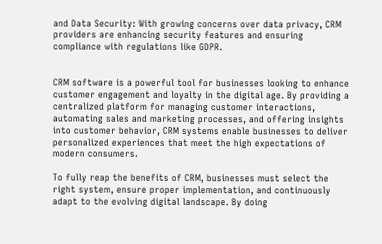and Data Security: With growing concerns over data privacy, CRM providers are enhancing security features and ensuring compliance with regulations like GDPR.


CRM software is a powerful tool for businesses looking to enhance customer engagement and loyalty in the digital age. By providing a centralized platform for managing customer interactions, automating sales and marketing processes, and offering insights into customer behavior, CRM systems enable businesses to deliver personalized experiences that meet the high expectations of modern consumers.

To fully reap the benefits of CRM, businesses must select the right system, ensure proper implementation, and continuously adapt to the evolving digital landscape. By doing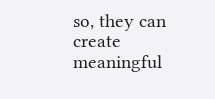so, they can create meaningful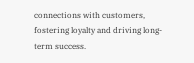connections with customers, fostering loyalty and driving long-term success.